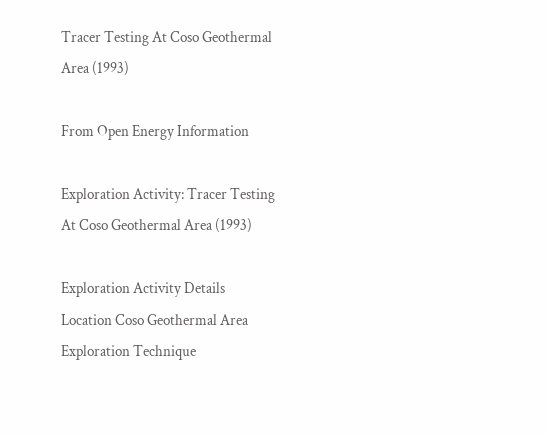Tracer Testing At Coso Geothermal Area (1993)

From Open Energy Information

Exploration Activity: Tracer Testing At Coso Geothermal Area (1993)

Exploration Activity Details
Location Coso Geothermal Area
Exploration Technique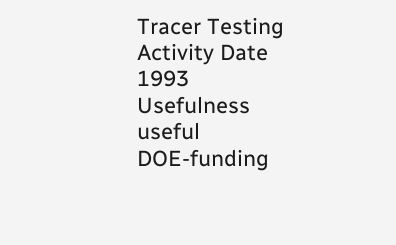Tracer Testing
Activity Date 1993
Usefulness useful
DOE-funding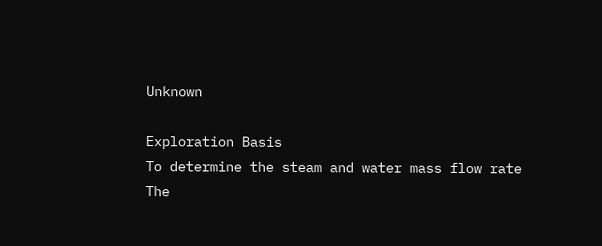Unknown

Exploration Basis
To determine the steam and water mass flow rate
The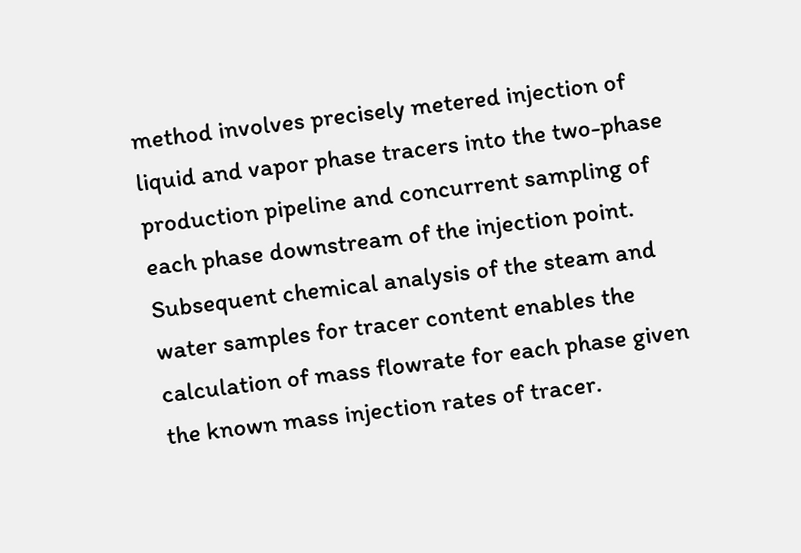method involves precisely metered injection of liquid and vapor phase tracers into the two-phase production pipeline and concurrent sampling of each phase downstream of the injection point. Subsequent chemical analysis of the steam and water samples for tracer content enables the calculation of mass flowrate for each phase given the known mass injection rates of tracer.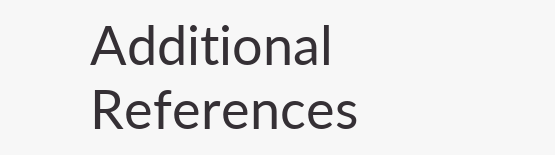Additional References